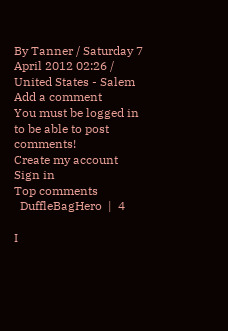By Tanner / Saturday 7 April 2012 02:26 / United States - Salem
Add a comment
You must be logged in to be able to post comments!
Create my account Sign in
Top comments
  DuffleBagHero  |  4

I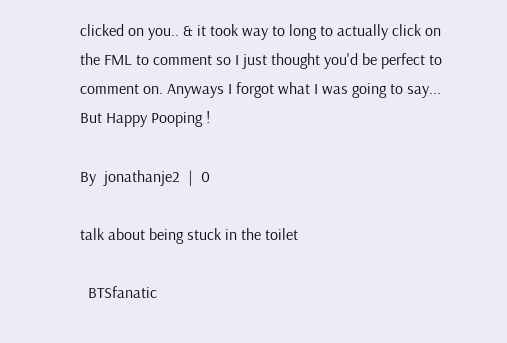clicked on you.. & it took way to long to actually click on the FML to comment so I just thought you'd be perfect to comment on. Anyways I forgot what I was going to say... But Happy Pooping !

By  jonathanje2  |  0

talk about being stuck in the toilet

  BTSfanatic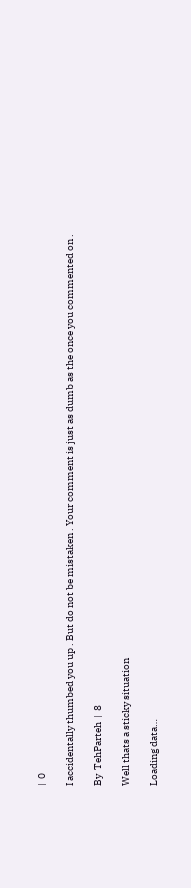|  0

I accidentally thumbed you up . But do not be mistaken . Your comment is just as dumb as the once you commented on .

By  TehParteh  |  8

Well thats a sticky situation

Loading data…